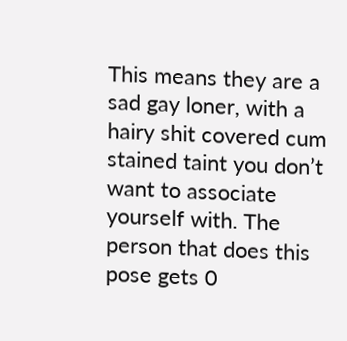This means they are a sad gay loner, with a hairy shit covered cum stained taint you don’t want to associate yourself with. The person that does this pose gets 0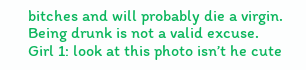bitches and will probably die a virgin. Being drunk is not a valid excuse.
Girl 1: look at this photo isn’t he cute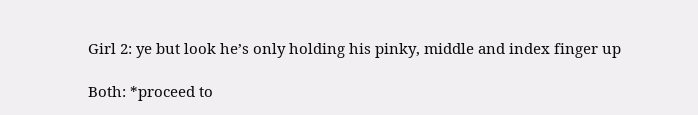Girl 2: ye but look he’s only holding his pinky, middle and index finger up

Both: *proceed to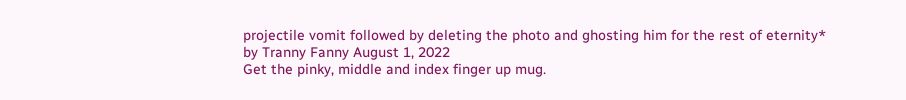projectile vomit followed by deleting the photo and ghosting him for the rest of eternity*
by Tranny Fanny August 1, 2022
Get the pinky, middle and index finger up mug.